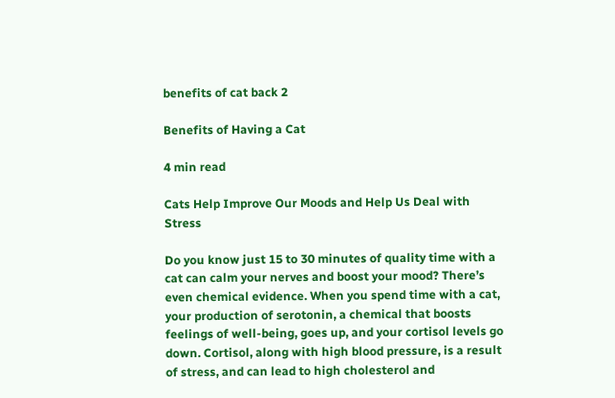benefits of cat back 2

Benefits of Having a Cat

4 min read

Cats Help Improve Our Moods and Help Us Deal with Stress

Do you know just 15 to 30 minutes of quality time with a cat can calm your nerves and boost your mood? There’s even chemical evidence. When you spend time with a cat, your production of serotonin, a chemical that boosts feelings of well-being, goes up, and your cortisol levels go down. Cortisol, along with high blood pressure, is a result of stress, and can lead to high cholesterol and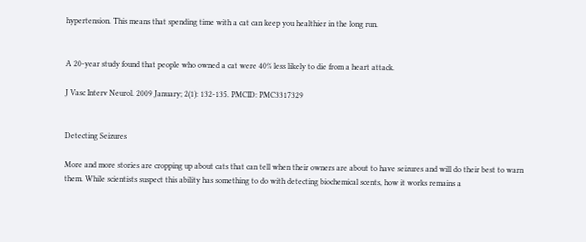hypertension. This means that spending time with a cat can keep you healthier in the long run.


A 20-year study found that people who owned a cat were 40% less likely to die from a heart attack.

J Vasc Interv Neurol. 2009 January; 2(1): 132-135. PMCID: PMC3317329


Detecting Seizures

More and more stories are cropping up about cats that can tell when their owners are about to have seizures and will do their best to warn them. While scientists suspect this ability has something to do with detecting biochemical scents, how it works remains a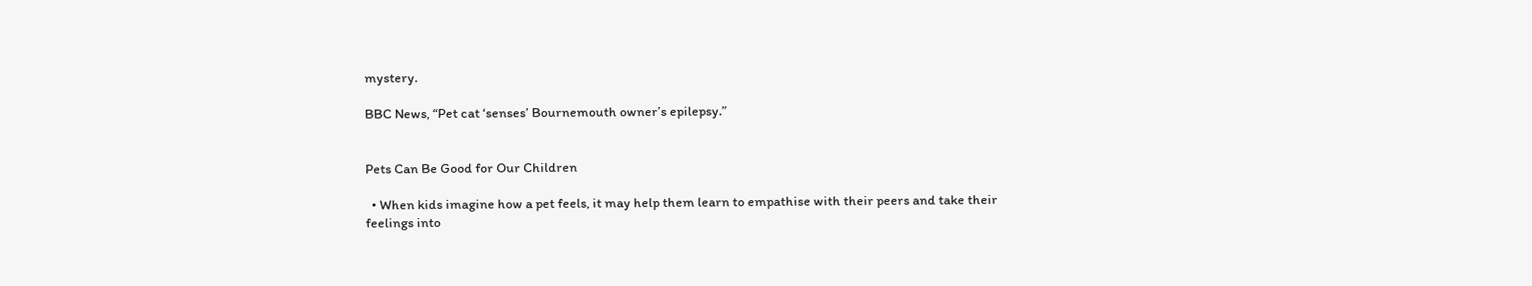mystery.

BBC News, “Pet cat ‘senses’ Bournemouth owner’s epilepsy.”


Pets Can Be Good for Our Children

  • When kids imagine how a pet feels, it may help them learn to empathise with their peers and take their feelings into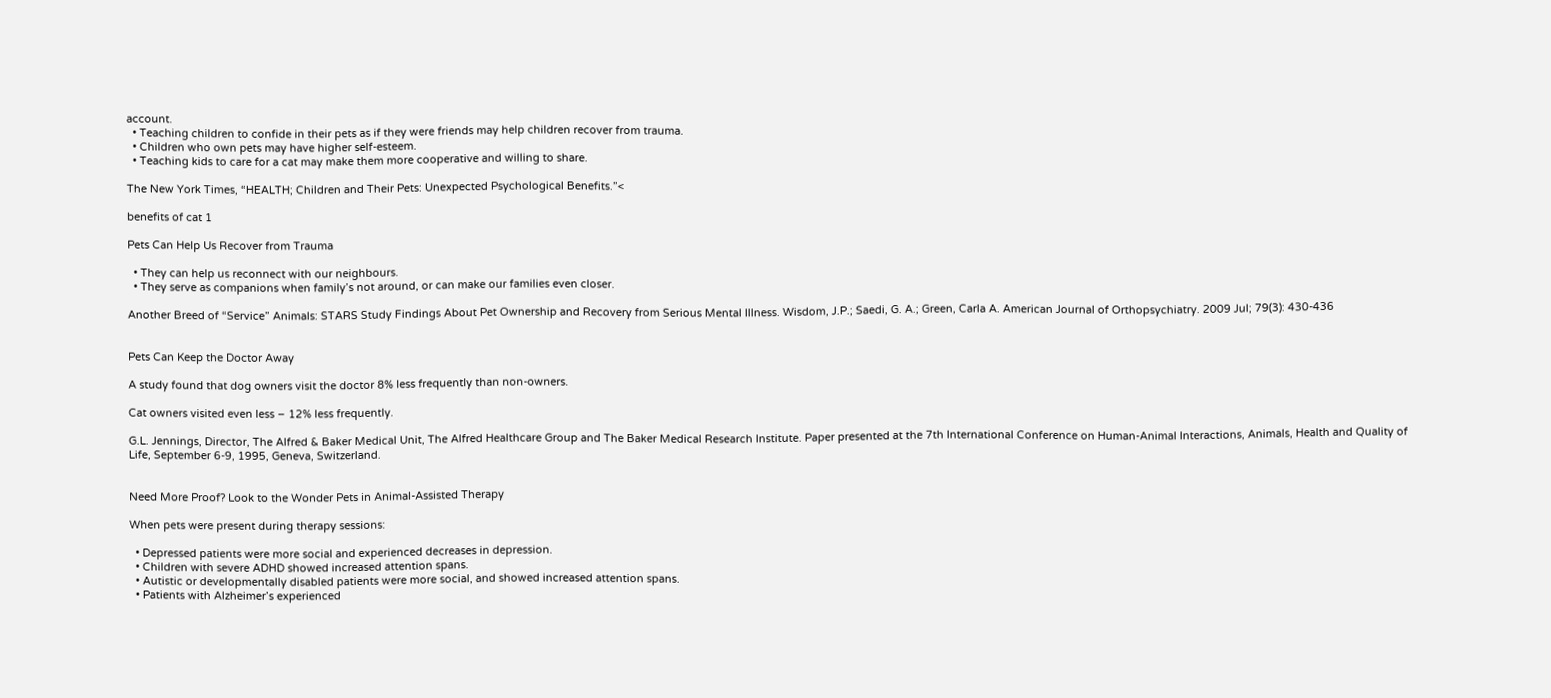account.
  • Teaching children to confide in their pets as if they were friends may help children recover from trauma.
  • Children who own pets may have higher self-esteem.
  • Teaching kids to care for a cat may make them more cooperative and willing to share.

The New York Times, “HEALTH; Children and Their Pets: Unexpected Psychological Benefits.”<

benefits of cat 1

Pets Can Help Us Recover from Trauma

  • They can help us reconnect with our neighbours.
  • They serve as companions when family’s not around, or can make our families even closer.

Another Breed of “Service” Animals: STARS Study Findings About Pet Ownership and Recovery from Serious Mental Illness. Wisdom, J.P.; Saedi, G. A.; Green, Carla A. American Journal of Orthopsychiatry. 2009 Jul; 79(3): 430-436


Pets Can Keep the Doctor Away

A study found that dog owners visit the doctor 8% less frequently than non-owners.

Cat owners visited even less – 12% less frequently.

G.L. Jennings, Director, The Alfred & Baker Medical Unit, The Alfred Healthcare Group and The Baker Medical Research Institute. Paper presented at the 7th International Conference on Human-Animal Interactions, Animals, Health and Quality of Life, September 6-9, 1995, Geneva, Switzerland.


Need More Proof? Look to the Wonder Pets in Animal-Assisted Therapy

When pets were present during therapy sessions:

  • Depressed patients were more social and experienced decreases in depression.
  • Children with severe ADHD showed increased attention spans.
  • Autistic or developmentally disabled patients were more social, and showed increased attention spans.
  • Patients with Alzheimer’s experienced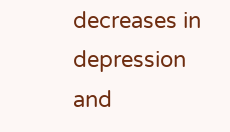decreases in depression and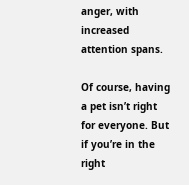anger, with increased attention spans.

Of course, having a pet isn’t right for everyone. But if you’re in the right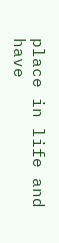place in life and have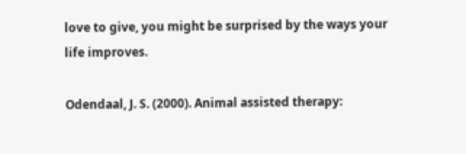love to give, you might be surprised by the ways your life improves.

Odendaal, J. S. (2000). Animal assisted therapy: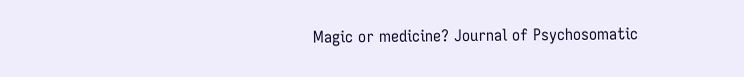Magic or medicine? Journal of Psychosomatic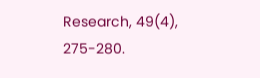Research, 49(4), 275-280.